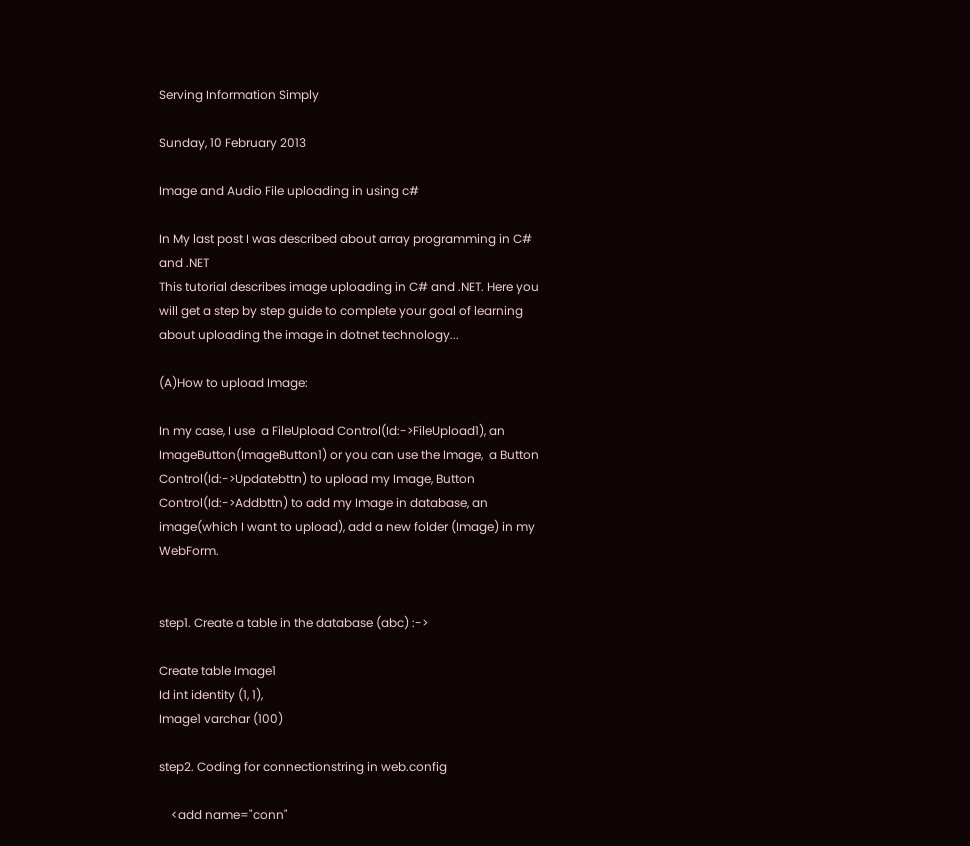Serving Information Simply

Sunday, 10 February 2013

Image and Audio File uploading in using c#

In My last post I was described about array programming in C# and .NET
This tutorial describes image uploading in C# and .NET. Here you will get a step by step guide to complete your goal of learning about uploading the image in dotnet technology...

(A)How to upload Image:

In my case, I use  a FileUpload Control(Id:->FileUpload1), an ImageButton(ImageButton1) or you can use the Image,  a Button Control(Id:->Updatebttn) to upload my Image, Button Control(Id:->Addbttn) to add my Image in database, an image(which I want to upload), add a new folder (Image) in my WebForm.


step1. Create a table in the database (abc) :->

Create table Image1
Id int identity (1, 1),
Image1 varchar (100)

step2. Coding for connectionstring in web.config

    <add name="conn"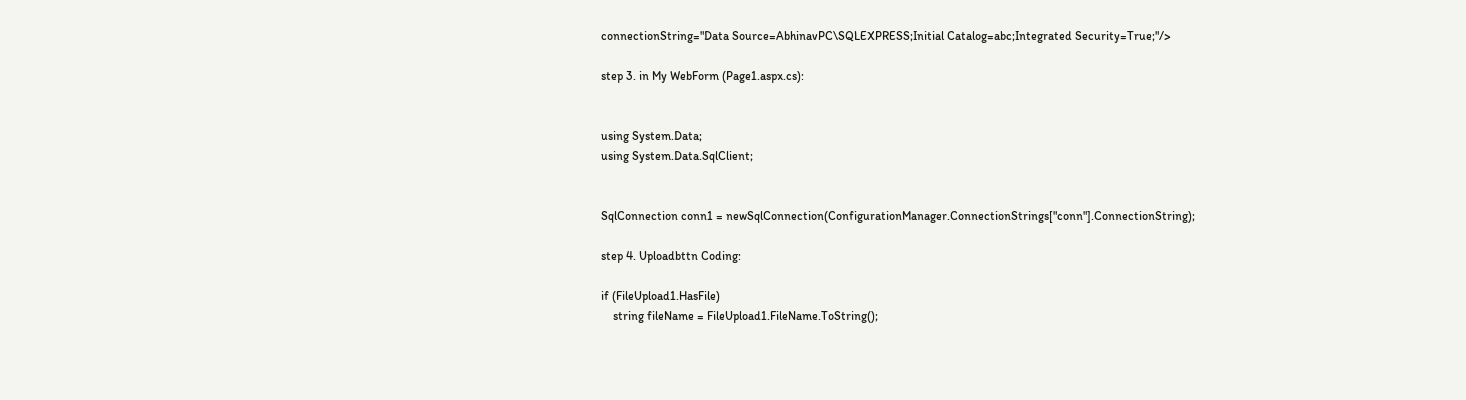connectionString="Data Source=AbhinavPC\SQLEXPRESS;Initial Catalog=abc;Integrated Security=True;"/>

step 3. in My WebForm (Page1.aspx.cs):


using System.Data;
using System.Data.SqlClient;


SqlConnection conn1 = newSqlConnection(ConfigurationManager.ConnectionStrings["conn"].ConnectionString);

step 4. Uploadbttn Coding:

if (FileUpload1.HasFile)
    string fileName = FileUpload1.FileName.ToString();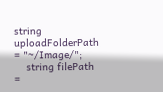string uploadFolderPath = "~/Image/";
    string filePath =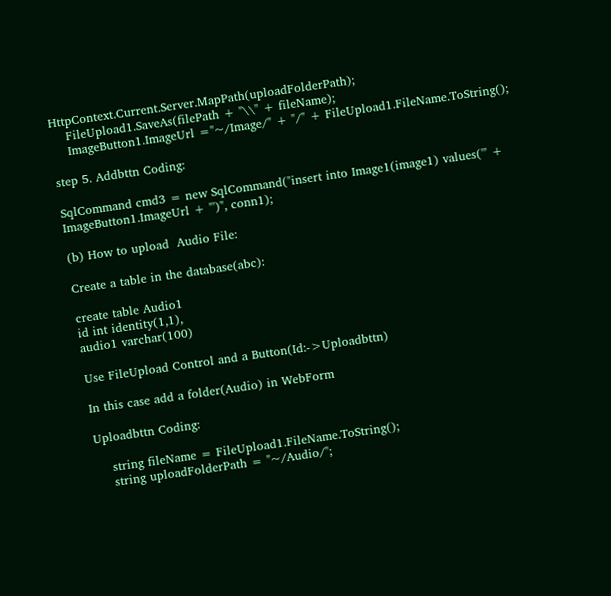HttpContext.Current.Server.MapPath(uploadFolderPath);
    FileUpload1.SaveAs(filePath + "\\" + fileName);
    ImageButton1.ImageUrl ="~/Image/" + "/" + FileUpload1.FileName.ToString();

step 5. Addbttn Coding:

SqlCommand cmd3 = new SqlCommand("insert into Image1(image1) values('" + ImageButton1.ImageUrl + "')", conn1);

(b) How to upload  Audio File:

Create a table in the database(abc):

create table Audio1
id int identity(1,1),
audio1 varchar(100)

Use FileUpload Control and a Button(Id:->Uploadbttn)

In this case add a folder(Audio) in WebForm

Uploadbttn Coding:

    string fileName = FileUpload1.FileName.ToString();
    string uploadFolderPath = "~/Audio/";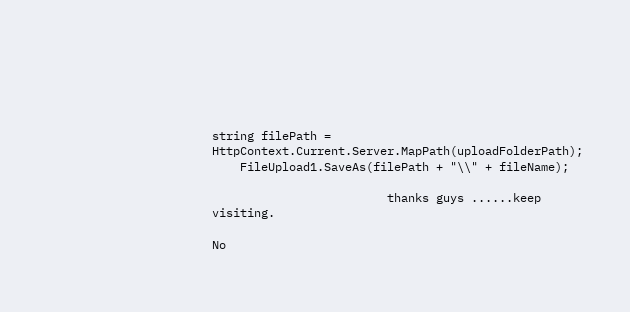string filePath = HttpContext.Current.Server.MapPath(uploadFolderPath);
    FileUpload1.SaveAs(filePath + "\\" + fileName);

                         thanks guys ......keep visiting.

No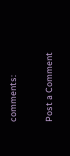comments:

Post a Comment